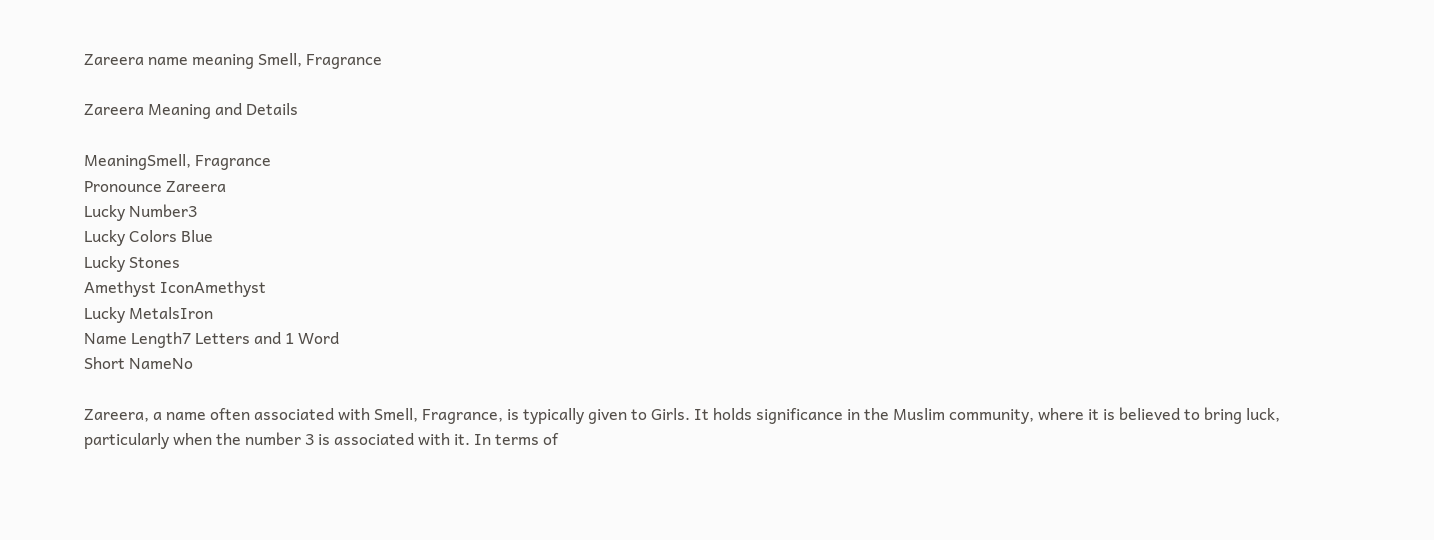Zareera name meaning Smell, Fragrance

Zareera Meaning and Details

MeaningSmell, Fragrance
Pronounce Zareera
Lucky Number3
Lucky Colors Blue
Lucky Stones
Amethyst IconAmethyst
Lucky MetalsIron
Name Length7 Letters and 1 Word
Short NameNo

Zareera, a name often associated with Smell, Fragrance, is typically given to Girls. It holds significance in the Muslim community, where it is believed to bring luck, particularly when the number 3 is associated with it. In terms of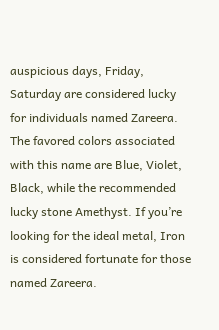auspicious days, Friday, Saturday are considered lucky for individuals named Zareera. The favored colors associated with this name are Blue, Violet, Black, while the recommended lucky stone Amethyst. If you’re looking for the ideal metal, Iron is considered fortunate for those named Zareera.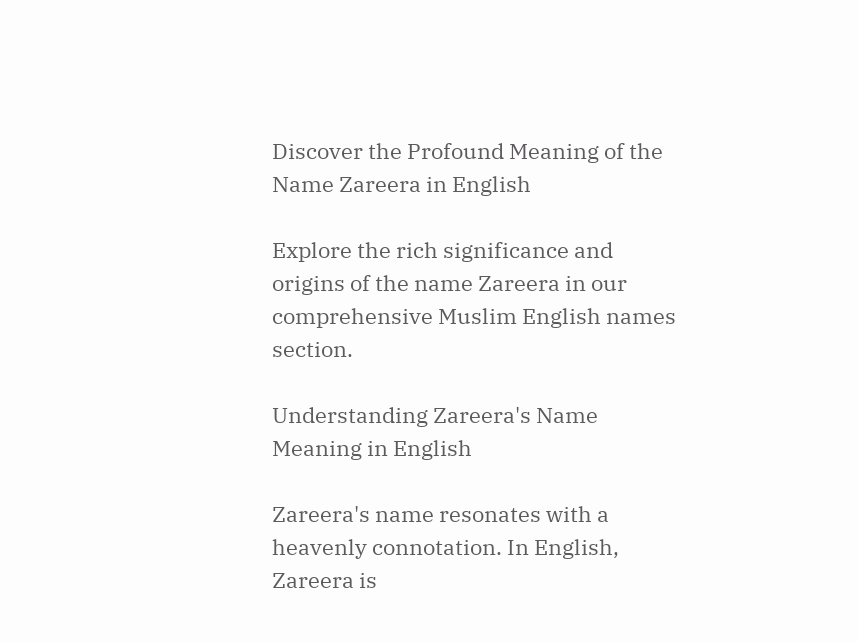Discover the Profound Meaning of the Name Zareera in English

Explore the rich significance and origins of the name Zareera in our comprehensive Muslim English names section.

Understanding Zareera's Name Meaning in English

Zareera's name resonates with a heavenly connotation. In English, Zareera is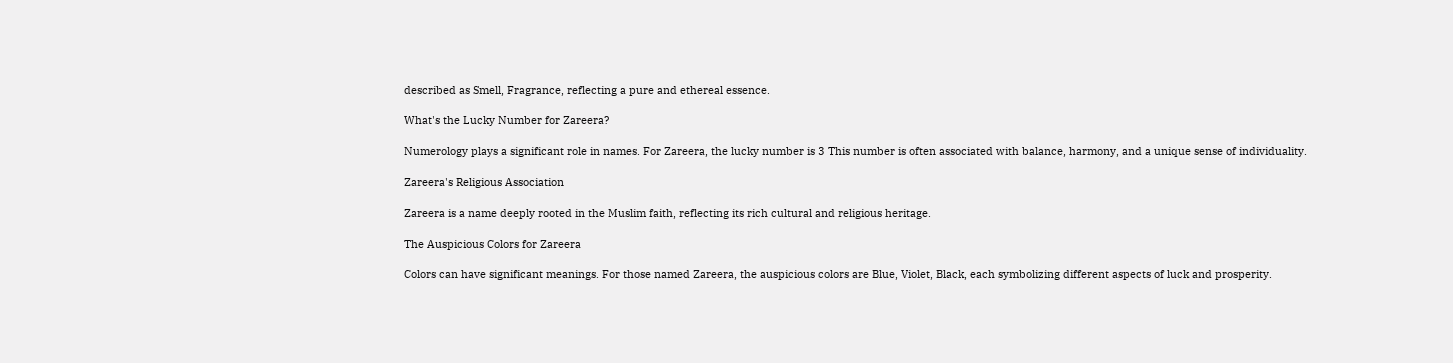described as Smell, Fragrance, reflecting a pure and ethereal essence.

What's the Lucky Number for Zareera?

Numerology plays a significant role in names. For Zareera, the lucky number is 3 This number is often associated with balance, harmony, and a unique sense of individuality.

Zareera's Religious Association

Zareera is a name deeply rooted in the Muslim faith, reflecting its rich cultural and religious heritage.

The Auspicious Colors for Zareera

Colors can have significant meanings. For those named Zareera, the auspicious colors are Blue, Violet, Black, each symbolizing different aspects of luck and prosperity.